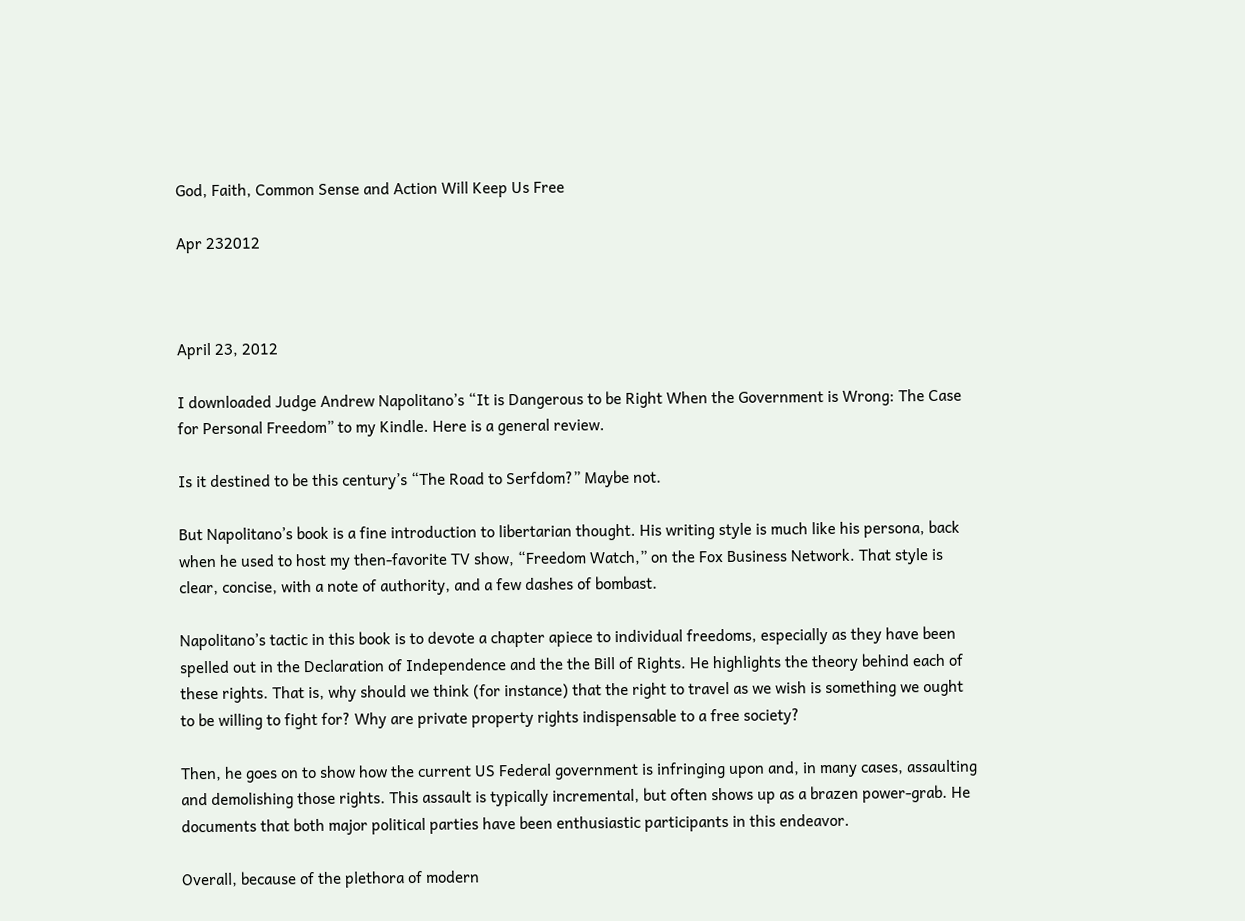God, Faith, Common Sense and Action Will Keep Us Free

Apr 232012



April 23, 2012

I downloaded Judge Andrew Napolitano’s “It is Dangerous to be Right When the Government is Wrong: The Case for Personal Freedom” to my Kindle. Here is a general review.

Is it destined to be this century’s “The Road to Serfdom?” Maybe not.

But Napolitano’s book is a fine introduction to libertarian thought. His writing style is much like his persona, back when he used to host my then-favorite TV show, “Freedom Watch,” on the Fox Business Network. That style is clear, concise, with a note of authority, and a few dashes of bombast.

Napolitano’s tactic in this book is to devote a chapter apiece to individual freedoms, especially as they have been spelled out in the Declaration of Independence and the the Bill of Rights. He highlights the theory behind each of these rights. That is, why should we think (for instance) that the right to travel as we wish is something we ought to be willing to fight for? Why are private property rights indispensable to a free society?

Then, he goes on to show how the current US Federal government is infringing upon and, in many cases, assaulting and demolishing those rights. This assault is typically incremental, but often shows up as a brazen power-grab. He documents that both major political parties have been enthusiastic participants in this endeavor.

Overall, because of the plethora of modern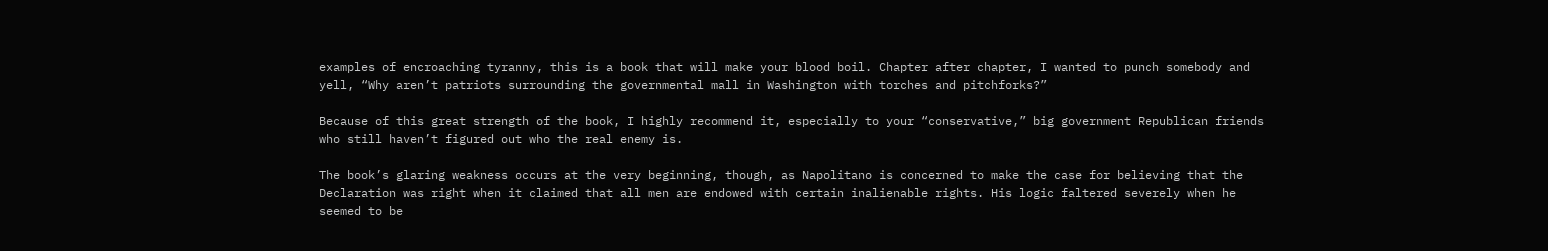examples of encroaching tyranny, this is a book that will make your blood boil. Chapter after chapter, I wanted to punch somebody and yell, “Why aren’t patriots surrounding the governmental mall in Washington with torches and pitchforks?”

Because of this great strength of the book, I highly recommend it, especially to your “conservative,” big government Republican friends who still haven’t figured out who the real enemy is.

The book’s glaring weakness occurs at the very beginning, though, as Napolitano is concerned to make the case for believing that the Declaration was right when it claimed that all men are endowed with certain inalienable rights. His logic faltered severely when he seemed to be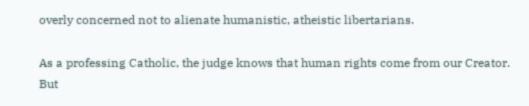overly concerned not to alienate humanistic, atheistic libertarians.

As a professing Catholic, the judge knows that human rights come from our Creator. But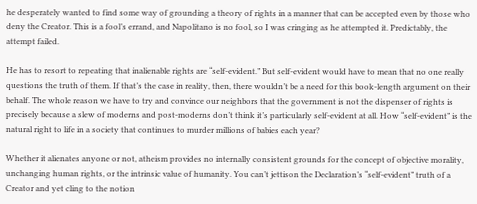he desperately wanted to find some way of grounding a theory of rights in a manner that can be accepted even by those who deny the Creator. This is a fool’s errand, and Napolitano is no fool, so I was cringing as he attempted it. Predictably, the attempt failed.

He has to resort to repeating that inalienable rights are “self-evident.” But self-evident would have to mean that no one really questions the truth of them. If that’s the case in reality, then, there wouldn’t be a need for this book-length argument on their behalf. The whole reason we have to try and convince our neighbors that the government is not the dispenser of rights is precisely because a slew of moderns and post-moderns don’t think it’s particularly self-evident at all. How “self-evident” is the natural right to life in a society that continues to murder millions of babies each year?

Whether it alienates anyone or not, atheism provides no internally consistent grounds for the concept of objective morality, unchanging human rights, or the intrinsic value of humanity. You can’t jettison the Declaration’s “self-evident” truth of a Creator and yet cling to the notion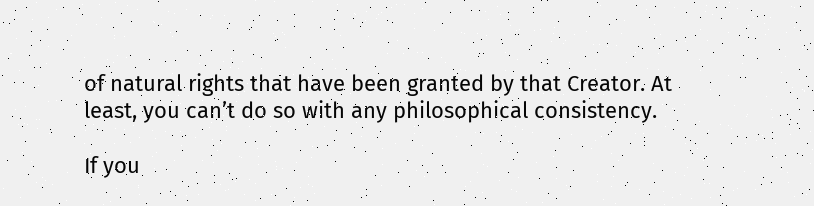of natural rights that have been granted by that Creator. At least, you can’t do so with any philosophical consistency.

If you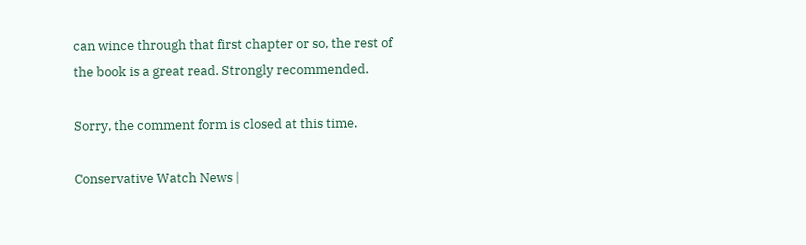can wince through that first chapter or so, the rest of the book is a great read. Strongly recommended.

Sorry, the comment form is closed at this time.

Conservative Watch News |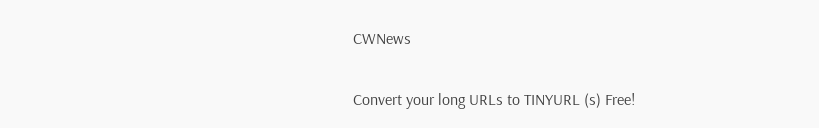CWNews

Convert your long URLs to TINYURL (s) Free!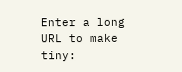Enter a long URL to make tiny: